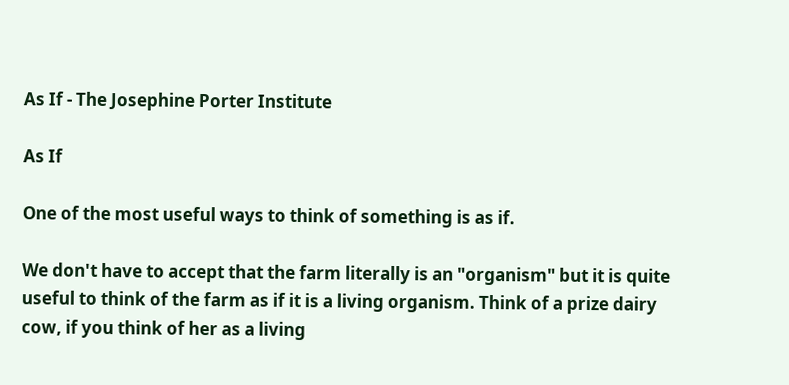As If - The Josephine Porter Institute

As If

One of the most useful ways to think of something is as if.

We don't have to accept that the farm literally is an "organism" but it is quite useful to think of the farm as if it is a living organism. Think of a prize dairy cow, if you think of her as a living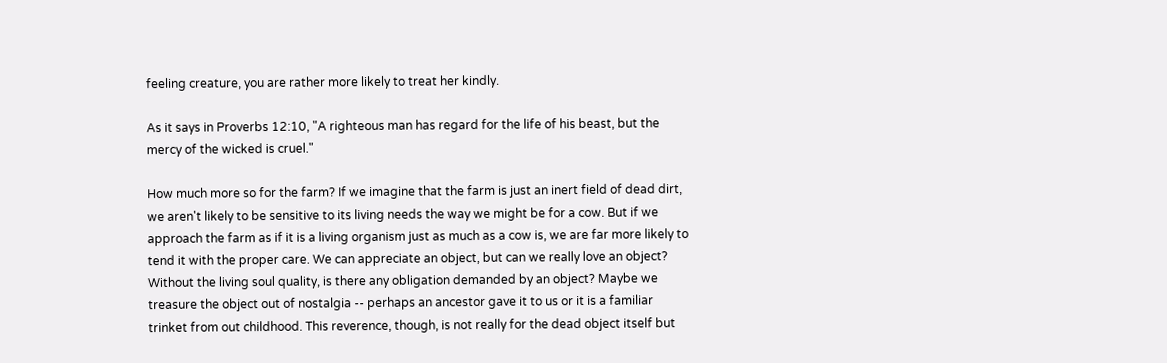feeling creature, you are rather more likely to treat her kindly.

As it says in Proverbs 12:10, "A righteous man has regard for the life of his beast, but the mercy of the wicked is cruel."

How much more so for the farm? If we imagine that the farm is just an inert field of dead dirt, we aren't likely to be sensitive to its living needs the way we might be for a cow. But if we approach the farm as if it is a living organism just as much as a cow is, we are far more likely to tend it with the proper care. We can appreciate an object, but can we really love an object? Without the living soul quality, is there any obligation demanded by an object? Maybe we treasure the object out of nostalgia -- perhaps an ancestor gave it to us or it is a familiar trinket from out childhood. This reverence, though, is not really for the dead object itself but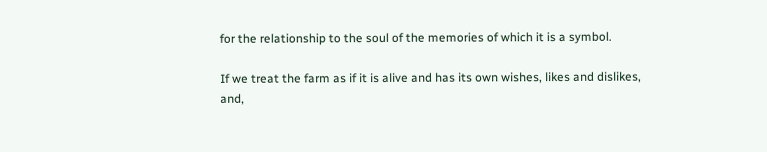for the relationship to the soul of the memories of which it is a symbol.

If we treat the farm as if it is alive and has its own wishes, likes and dislikes, and,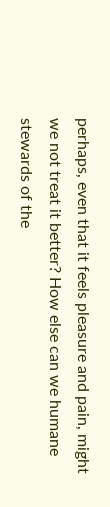perhaps, even that it feels pleasure and pain, might we not treat it better? How else can we humane stewards of the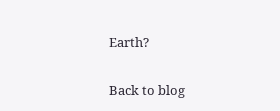Earth?

Back to blog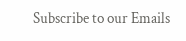Subscribe to our Emails